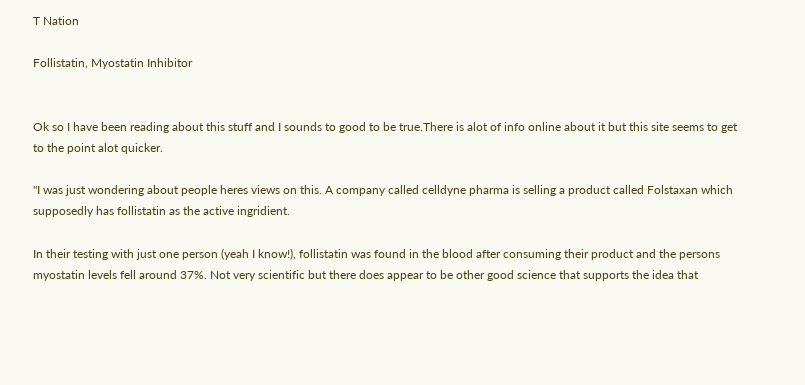T Nation

Follistatin, Myostatin Inhibitor


Ok so I have been reading about this stuff and I sounds to good to be true.There is alot of info online about it but this site seems to get to the point alot quicker.

"I was just wondering about people heres views on this. A company called celldyne pharma is selling a product called Folstaxan which supposedly has follistatin as the active ingridient.

In their testing with just one person (yeah I know!), follistatin was found in the blood after consuming their product and the persons myostatin levels fell around 37%. Not very scientific but there does appear to be other good science that supports the idea that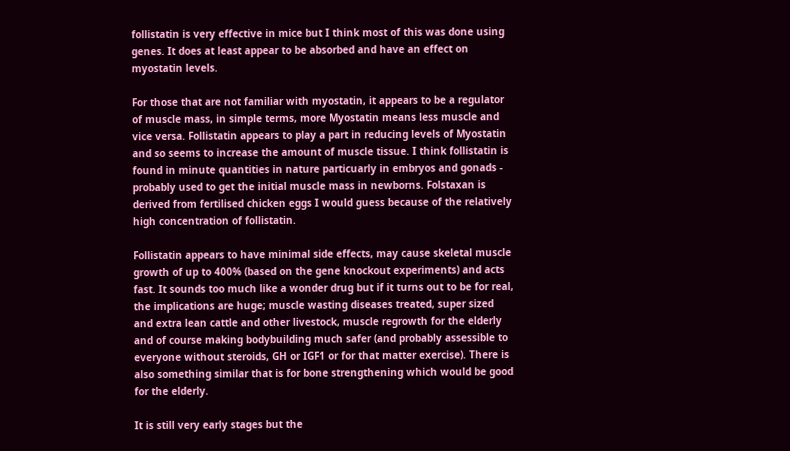follistatin is very effective in mice but I think most of this was done using genes. It does at least appear to be absorbed and have an effect on myostatin levels.

For those that are not familiar with myostatin, it appears to be a regulator of muscle mass, in simple terms, more Myostatin means less muscle and vice versa. Follistatin appears to play a part in reducing levels of Myostatin and so seems to increase the amount of muscle tissue. I think follistatin is found in minute quantities in nature particuarly in embryos and gonads - probably used to get the initial muscle mass in newborns. Folstaxan is derived from fertilised chicken eggs I would guess because of the relatively high concentration of follistatin.

Follistatin appears to have minimal side effects, may cause skeletal muscle growth of up to 400% (based on the gene knockout experiments) and acts fast. It sounds too much like a wonder drug but if it turns out to be for real, the implications are huge; muscle wasting diseases treated, super sized and extra lean cattle and other livestock, muscle regrowth for the elderly and of course making bodybuilding much safer (and probably assessible to everyone without steroids, GH or IGF1 or for that matter exercise). There is also something similar that is for bone strengthening which would be good for the elderly.

It is still very early stages but the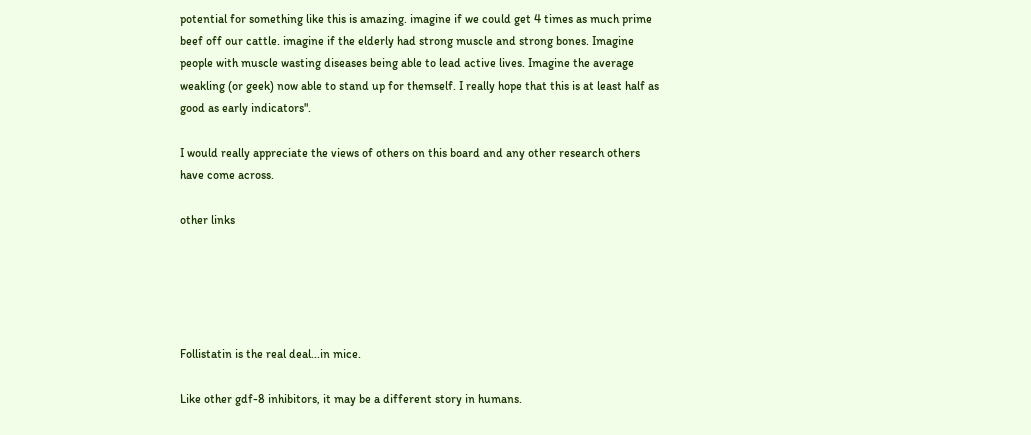potential for something like this is amazing. imagine if we could get 4 times as much prime beef off our cattle. imagine if the elderly had strong muscle and strong bones. Imagine people with muscle wasting diseases being able to lead active lives. Imagine the average weakling (or geek) now able to stand up for themself. I really hope that this is at least half as good as early indicators".

I would really appreciate the views of others on this board and any other research others have come across.

other links





Follistatin is the real deal...in mice.

Like other gdf-8 inhibitors, it may be a different story in humans.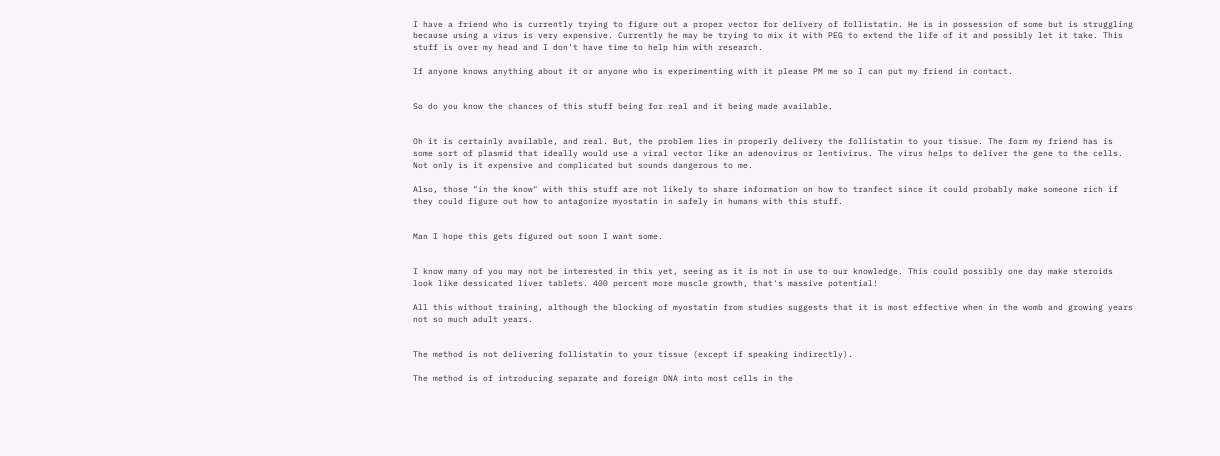I have a friend who is currently trying to figure out a proper vector for delivery of follistatin. He is in possession of some but is struggling because using a virus is very expensive. Currently he may be trying to mix it with PEG to extend the life of it and possibly let it take. This stuff is over my head and I don't have time to help him with research.

If anyone knows anything about it or anyone who is experimenting with it please PM me so I can put my friend in contact.


So do you know the chances of this stuff being for real and it being made available.


Oh it is certainly available, and real. But, the problem lies in properly delivery the follistatin to your tissue. The form my friend has is some sort of plasmid that ideally would use a viral vector like an adenovirus or lentivirus. The virus helps to deliver the gene to the cells. Not only is it expensive and complicated but sounds dangerous to me.

Also, those "in the know" with this stuff are not likely to share information on how to tranfect since it could probably make someone rich if they could figure out how to antagonize myostatin in safely in humans with this stuff.


Man I hope this gets figured out soon I want some.


I know many of you may not be interested in this yet, seeing as it is not in use to our knowledge. This could possibly one day make steroids look like dessicated liver tablets. 400 percent more muscle growth, that's massive potential!

All this without training, although the blocking of myostatin from studies suggests that it is most effective when in the womb and growing years not so much adult years.


The method is not delivering follistatin to your tissue (except if speaking indirectly).

The method is of introducing separate and foreign DNA into most cells in the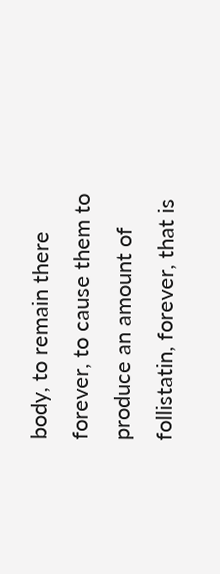body, to remain there forever, to cause them to produce an amount of follistatin, forever, that is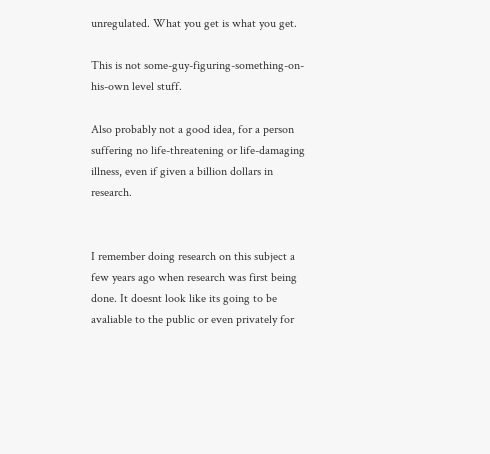unregulated. What you get is what you get.

This is not some-guy-figuring-something-on-his-own level stuff.

Also probably not a good idea, for a person suffering no life-threatening or life-damaging illness, even if given a billion dollars in research.


I remember doing research on this subject a few years ago when research was first being done. It doesnt look like its going to be avaliable to the public or even privately for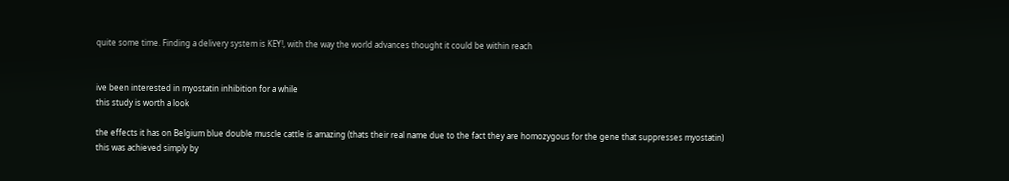quite some time. Finding a delivery system is KEY!, with the way the world advances thought it could be within reach


ive been interested in myostatin inhibition for a while
this study is worth a look

the effects it has on Belgium blue double muscle cattle is amazing (thats their real name due to the fact they are homozygous for the gene that suppresses myostatin)
this was achieved simply by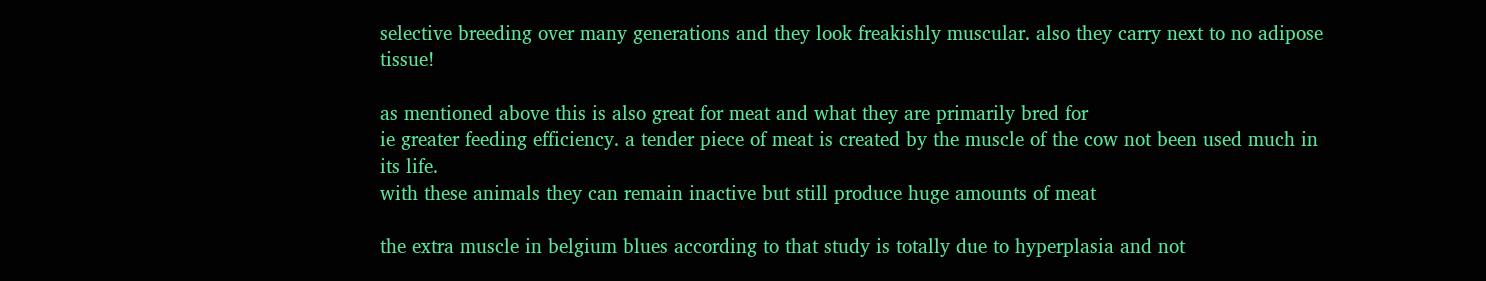selective breeding over many generations and they look freakishly muscular. also they carry next to no adipose tissue!

as mentioned above this is also great for meat and what they are primarily bred for
ie greater feeding efficiency. a tender piece of meat is created by the muscle of the cow not been used much in its life.
with these animals they can remain inactive but still produce huge amounts of meat

the extra muscle in belgium blues according to that study is totally due to hyperplasia and not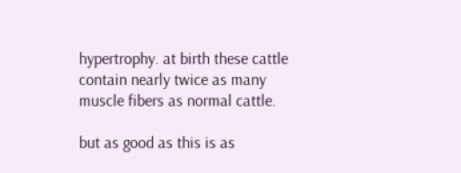hypertrophy. at birth these cattle contain nearly twice as many muscle fibers as normal cattle.

but as good as this is as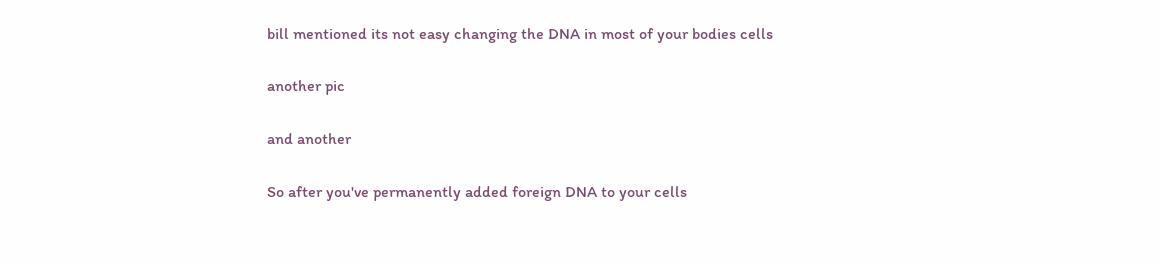bill mentioned its not easy changing the DNA in most of your bodies cells


another pic


and another


So after you've permanently added foreign DNA to your cells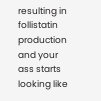resulting in follistatin production and your ass starts looking like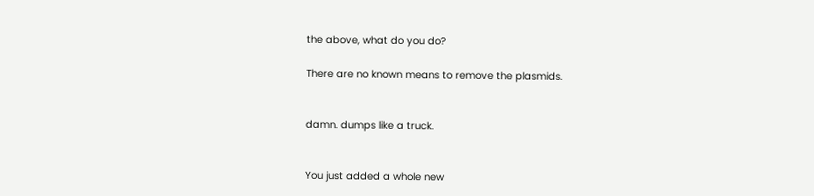the above, what do you do?

There are no known means to remove the plasmids.


damn. dumps like a truck.


You just added a whole new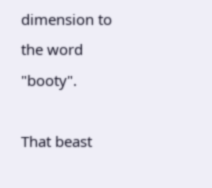dimension to the word "booty".

That beast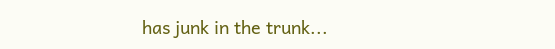has junk in the trunk...